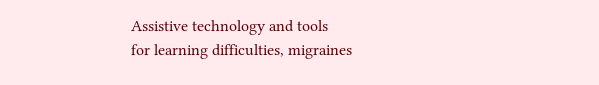Assistive technology and tools
for learning difficulties, migraines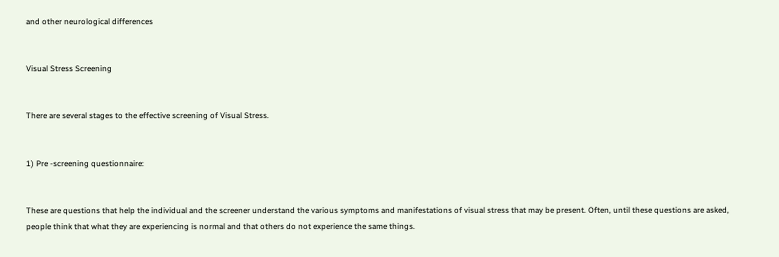and other neurological differences


Visual Stress Screening


There are several stages to the effective screening of Visual Stress.


1) Pre -screening questionnaire:


These are questions that help the individual and the screener understand the various symptoms and manifestations of visual stress that may be present. Often, until these questions are asked, people think that what they are experiencing is normal and that others do not experience the same things.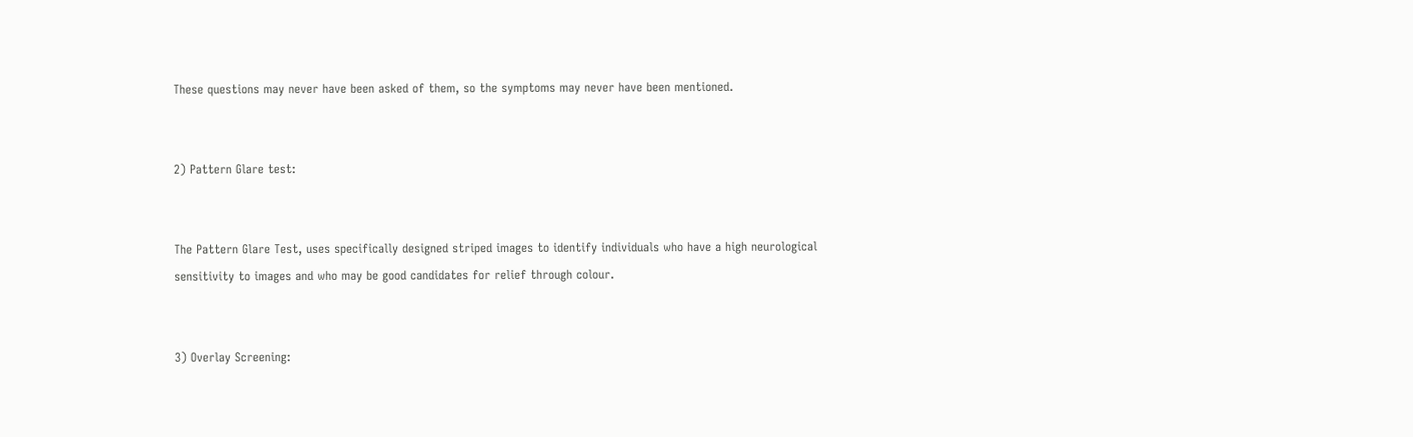These questions may never have been asked of them, so the symptoms may never have been mentioned.


2) Pattern Glare test:


The Pattern Glare Test, uses specifically designed striped images to identify individuals who have a high neurological sensitivity to images and who may be good candidates for relief through colour.


3) Overlay Screening: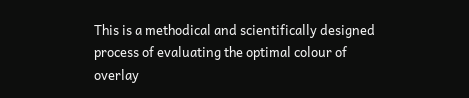This is a methodical and scientifically designed process of evaluating the optimal colour of overlay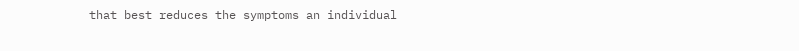that best reduces the symptoms an individual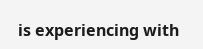is experiencing with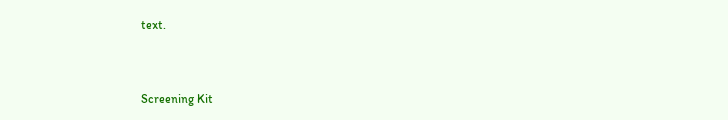text.


Screening Kit